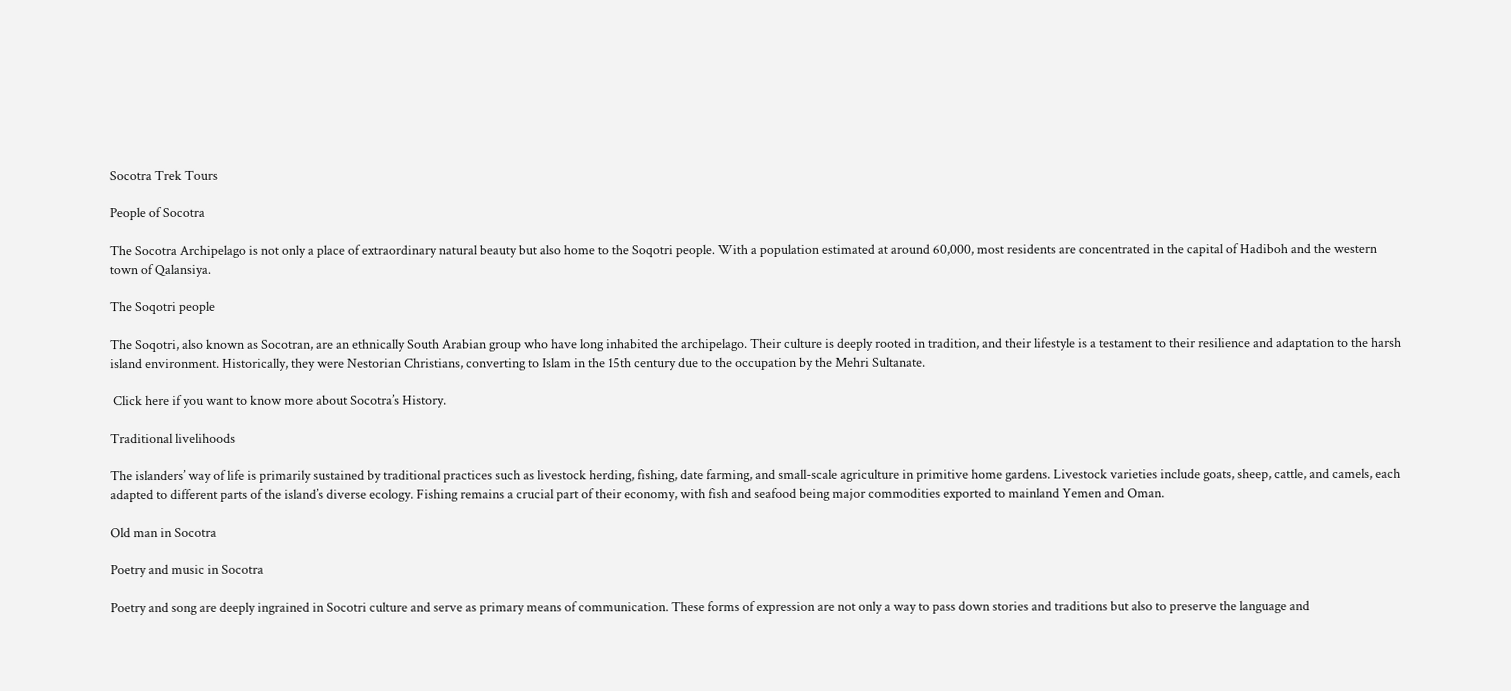Socotra Trek Tours

People of Socotra

The Socotra Archipelago is not only a place of extraordinary natural beauty but also home to the Soqotri people. With a population estimated at around 60,000, most residents are concentrated in the capital of Hadiboh and the western town of Qalansiya.

The Soqotri people

The Soqotri, also known as Socotran, are an ethnically South Arabian group who have long inhabited the archipelago. Their culture is deeply rooted in tradition, and their lifestyle is a testament to their resilience and adaptation to the harsh island environment. Historically, they were Nestorian Christians, converting to Islam in the 15th century due to the occupation by the Mehri Sultanate.

 Click here if you want to know more about Socotra’s History.

Traditional livelihoods

The islanders’ way of life is primarily sustained by traditional practices such as livestock herding, fishing, date farming, and small-scale agriculture in primitive home gardens. Livestock varieties include goats, sheep, cattle, and camels, each adapted to different parts of the island’s diverse ecology. Fishing remains a crucial part of their economy, with fish and seafood being major commodities exported to mainland Yemen and Oman.

Old man in Socotra

Poetry and music in Socotra

Poetry and song are deeply ingrained in Socotri culture and serve as primary means of communication. These forms of expression are not only a way to pass down stories and traditions but also to preserve the language and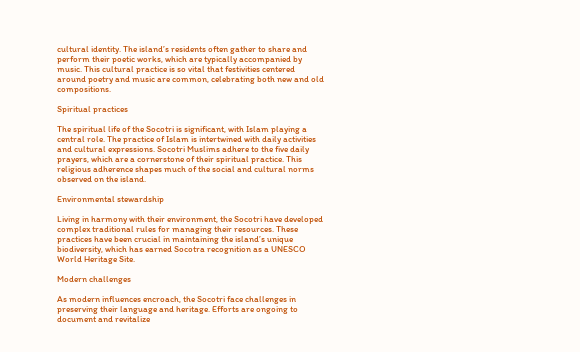cultural identity. The island’s residents often gather to share and perform their poetic works, which are typically accompanied by music. This cultural practice is so vital that festivities centered around poetry and music are common, celebrating both new and old compositions.

Spiritual practices

The spiritual life of the Socotri is significant, with Islam playing a central role. The practice of Islam is intertwined with daily activities and cultural expressions. Socotri Muslims adhere to the five daily prayers, which are a cornerstone of their spiritual practice. This religious adherence shapes much of the social and cultural norms observed on the island.

Environmental stewardship

Living in harmony with their environment, the Socotri have developed complex traditional rules for managing their resources. These practices have been crucial in maintaining the island’s unique biodiversity, which has earned Socotra recognition as a UNESCO World Heritage Site.

Modern challenges

As modern influences encroach, the Socotri face challenges in preserving their language and heritage. Efforts are ongoing to document and revitalize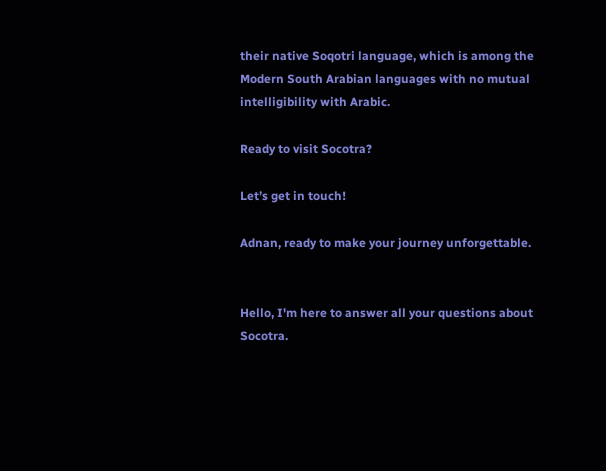their native Soqotri language, which is among the Modern South Arabian languages with no mutual intelligibility with Arabic.

Ready to visit Socotra?

Let’s get in touch!

Adnan, ready to make your journey unforgettable.


Hello, I'm here to answer all your questions about Socotra.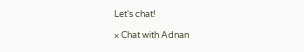Let's chat!

× Chat with Adnan